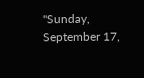"Sunday, September 17,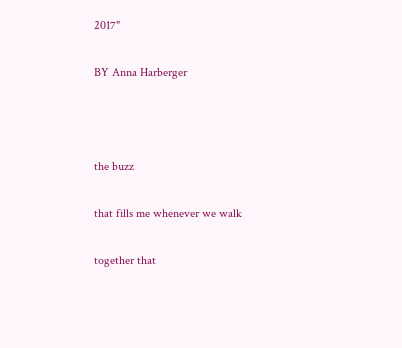2017"

BY Anna Harberger



the buzz

that fills me whenever we walk

together that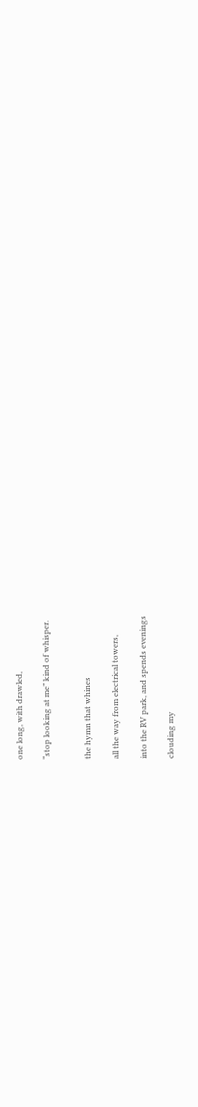one long, with drawled,

“stop looking at me” kind of whisper.


the hymn that whines

all the way from electrical towers,

into the RV park, and spends evenings

clouding my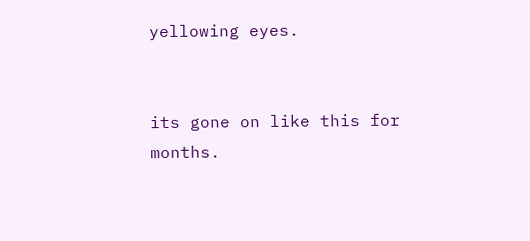yellowing eyes.


its gone on like this for months.